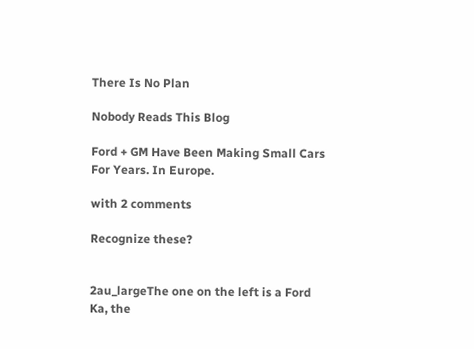There Is No Plan

Nobody Reads This Blog

Ford + GM Have Been Making Small Cars For Years. In Europe.

with 2 comments

Recognize these?


2au_largeThe one on the left is a Ford Ka, the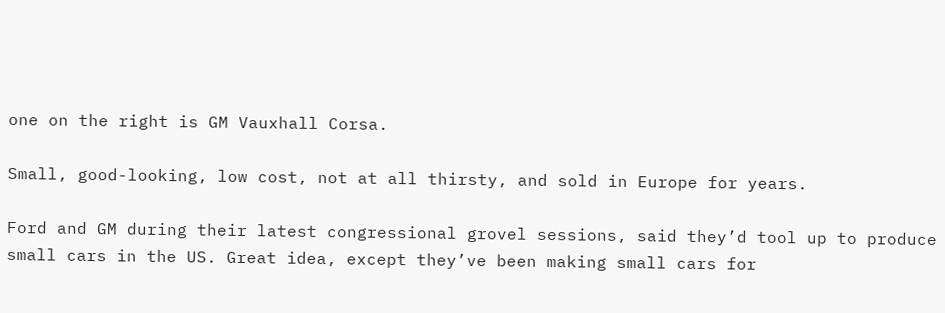one on the right is GM Vauxhall Corsa.

Small, good-looking, low cost, not at all thirsty, and sold in Europe for years.

Ford and GM during their latest congressional grovel sessions, said they’d tool up to produce small cars in the US. Great idea, except they’ve been making small cars for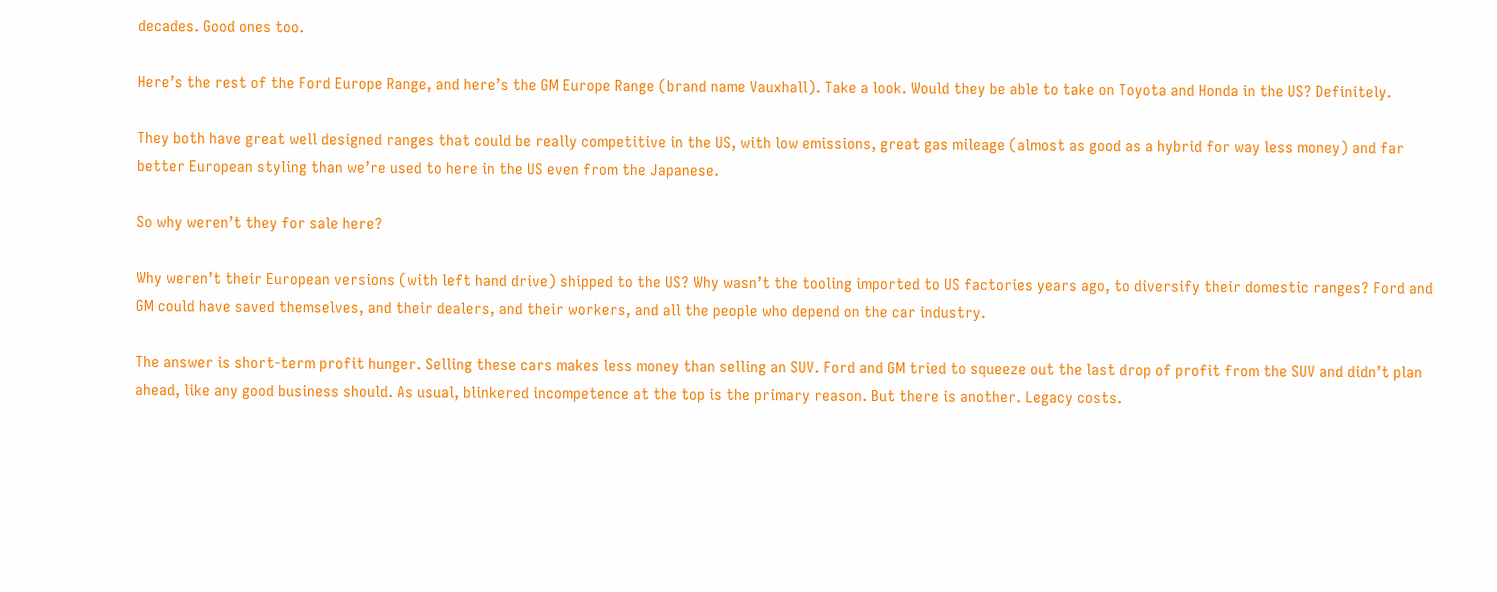decades. Good ones too.

Here’s the rest of the Ford Europe Range, and here’s the GM Europe Range (brand name Vauxhall). Take a look. Would they be able to take on Toyota and Honda in the US? Definitely.

They both have great well designed ranges that could be really competitive in the US, with low emissions, great gas mileage (almost as good as a hybrid for way less money) and far better European styling than we’re used to here in the US even from the Japanese.

So why weren’t they for sale here?

Why weren’t their European versions (with left hand drive) shipped to the US? Why wasn’t the tooling imported to US factories years ago, to diversify their domestic ranges? Ford and GM could have saved themselves, and their dealers, and their workers, and all the people who depend on the car industry.

The answer is short-term profit hunger. Selling these cars makes less money than selling an SUV. Ford and GM tried to squeeze out the last drop of profit from the SUV and didn’t plan ahead, like any good business should. As usual, blinkered incompetence at the top is the primary reason. But there is another. Legacy costs.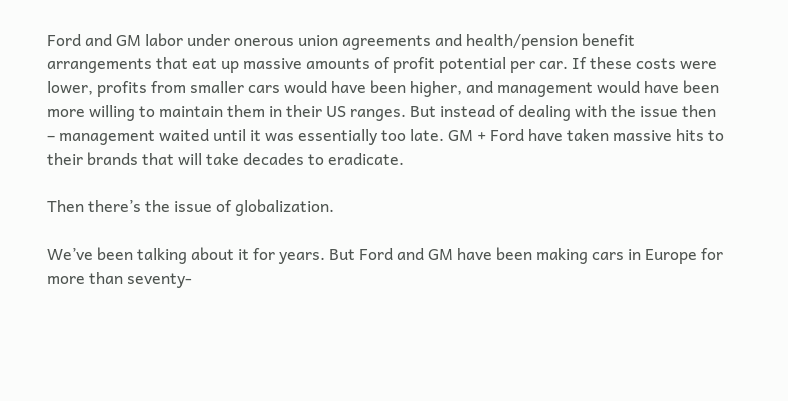Ford and GM labor under onerous union agreements and health/pension benefit arrangements that eat up massive amounts of profit potential per car. If these costs were lower, profits from smaller cars would have been higher, and management would have been more willing to maintain them in their US ranges. But instead of dealing with the issue then – management waited until it was essentially too late. GM + Ford have taken massive hits to their brands that will take decades to eradicate.

Then there’s the issue of globalization.

We’ve been talking about it for years. But Ford and GM have been making cars in Europe for more than seventy-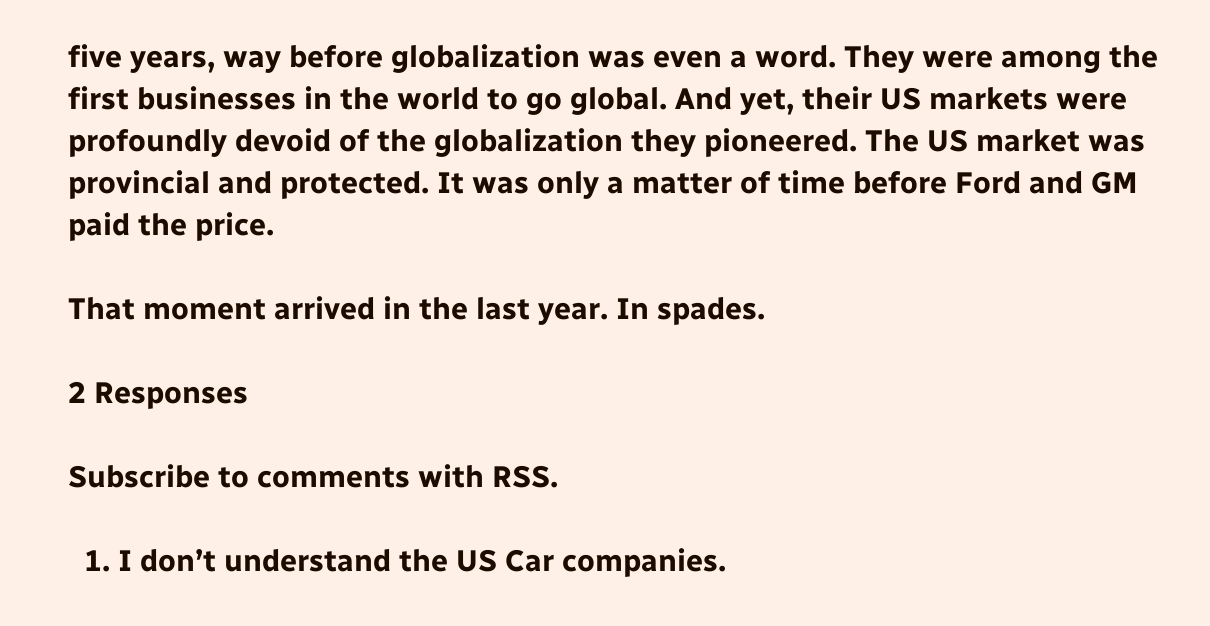five years, way before globalization was even a word. They were among the first businesses in the world to go global. And yet, their US markets were profoundly devoid of the globalization they pioneered. The US market was provincial and protected. It was only a matter of time before Ford and GM paid the price.

That moment arrived in the last year. In spades.

2 Responses

Subscribe to comments with RSS.

  1. I don’t understand the US Car companies.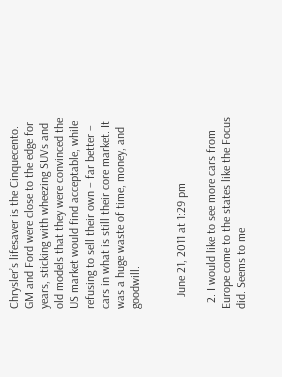Chrysler’s lifesaver is the Cinquecento. GM and Ford were close to the edge for years, sticking with wheezing SUVs and old models that they were convinced the US market would find acceptable, while refusing to sell their own – far better – cars in what is still their core market. It was a huge waste of time, money, and goodwill.


    June 21, 2011 at 1:29 pm

  2. I would like to see more cars from Europe come to the states like the Focus did. Seems to me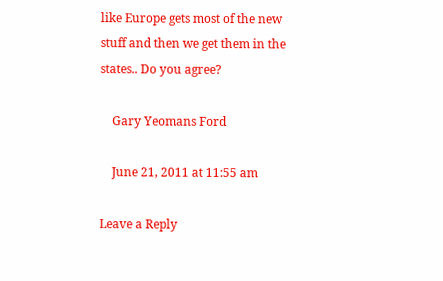like Europe gets most of the new stuff and then we get them in the states.. Do you agree?

    Gary Yeomans Ford

    June 21, 2011 at 11:55 am

Leave a Reply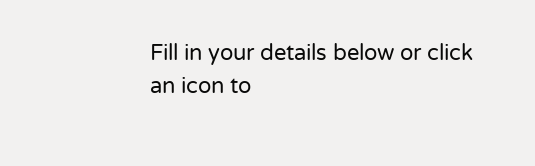Fill in your details below or click an icon to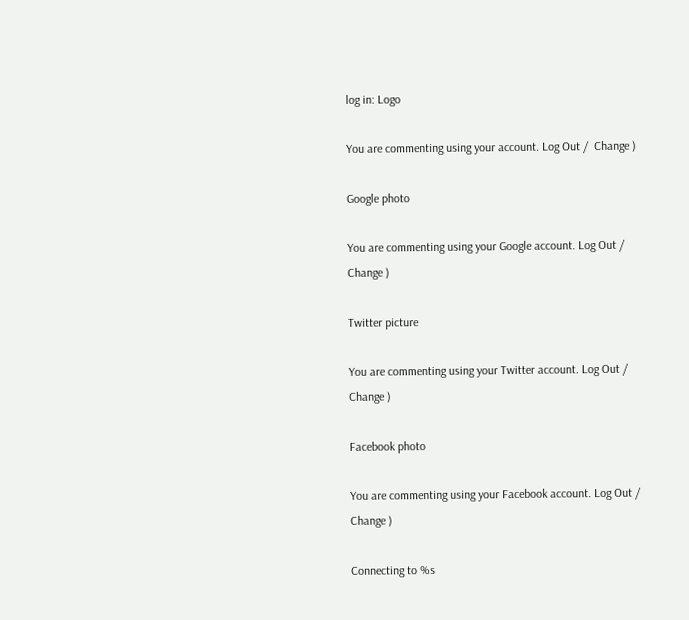log in: Logo

You are commenting using your account. Log Out /  Change )

Google photo

You are commenting using your Google account. Log Out /  Change )

Twitter picture

You are commenting using your Twitter account. Log Out /  Change )

Facebook photo

You are commenting using your Facebook account. Log Out /  Change )

Connecting to %s